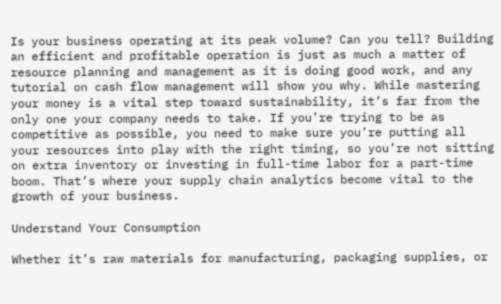Is your business operating at its peak volume? Can you tell? Building an efficient and profitable operation is just as much a matter of resource planning and management as it is doing good work, and any tutorial on cash flow management will show you why. While mastering your money is a vital step toward sustainability, it’s far from the only one your company needs to take. If you’re trying to be as competitive as possible, you need to make sure you’re putting all your resources into play with the right timing, so you’re not sitting on extra inventory or investing in full-time labor for a part-time boom. That’s where your supply chain analytics become vital to the growth of your business.

Understand Your Consumption

Whether it’s raw materials for manufacturing, packaging supplies, or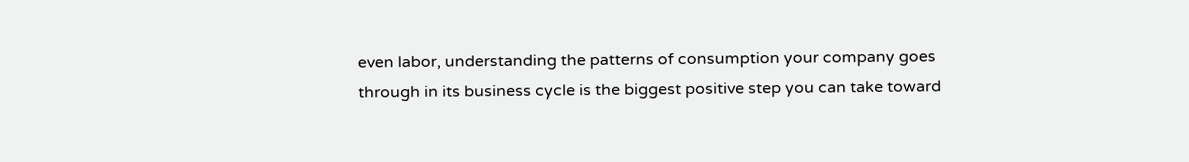even labor, understanding the patterns of consumption your company goes through in its business cycle is the biggest positive step you can take toward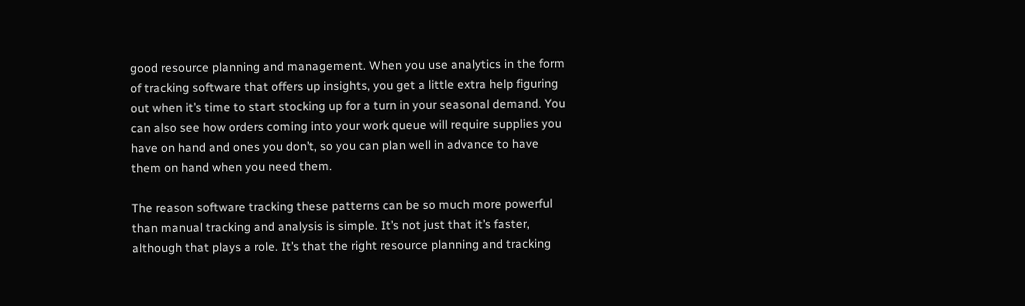good resource planning and management. When you use analytics in the form of tracking software that offers up insights, you get a little extra help figuring out when it’s time to start stocking up for a turn in your seasonal demand. You can also see how orders coming into your work queue will require supplies you have on hand and ones you don’t, so you can plan well in advance to have them on hand when you need them.

The reason software tracking these patterns can be so much more powerful than manual tracking and analysis is simple. It’s not just that it’s faster, although that plays a role. It’s that the right resource planning and tracking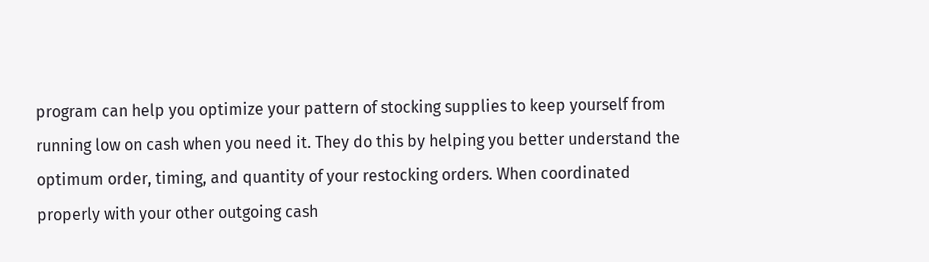program can help you optimize your pattern of stocking supplies to keep yourself from running low on cash when you need it. They do this by helping you better understand the optimum order, timing, and quantity of your restocking orders. When coordinated properly with your other outgoing cash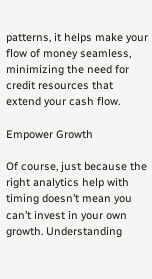patterns, it helps make your flow of money seamless, minimizing the need for credit resources that extend your cash flow.

Empower Growth

Of course, just because the right analytics help with timing doesn’t mean you can’t invest in your own growth. Understanding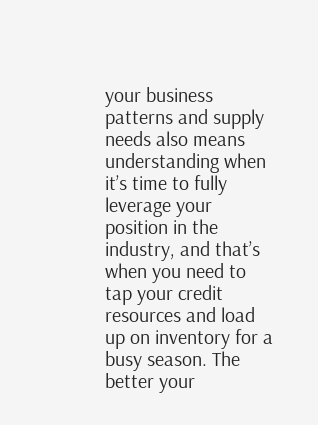your business patterns and supply needs also means understanding when it’s time to fully leverage your position in the industry, and that’s when you need to tap your credit resources and load up on inventory for a busy season. The better your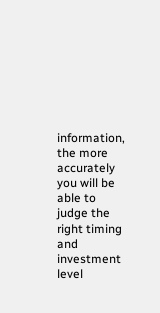information, the more accurately you will be able to judge the right timing and investment level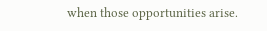when those opportunities arise.